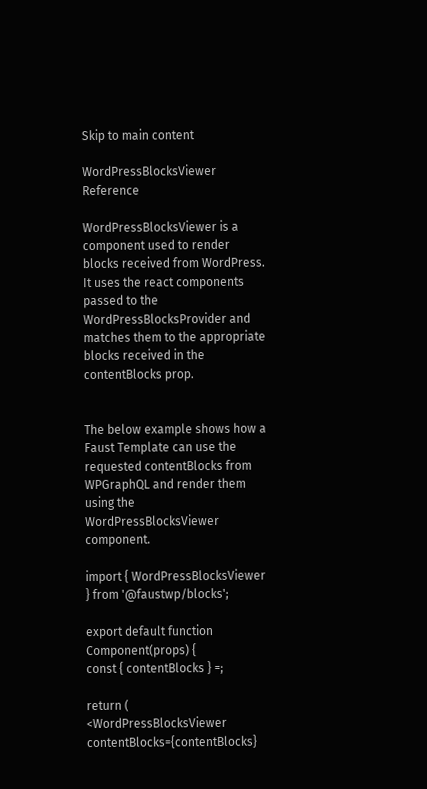Skip to main content

WordPressBlocksViewer Reference

WordPressBlocksViewer is a component used to render blocks received from WordPress. It uses the react components passed to the WordPressBlocksProvider and matches them to the appropriate blocks received in the contentBlocks prop.


The below example shows how a Faust Template can use the requested contentBlocks from WPGraphQL and render them using the WordPressBlocksViewer component.

import { WordPressBlocksViewer } from '@faustwp/blocks';

export default function Component(props) {
const { contentBlocks } =;

return (
<WordPressBlocksViewer contentBlocks={contentBlocks}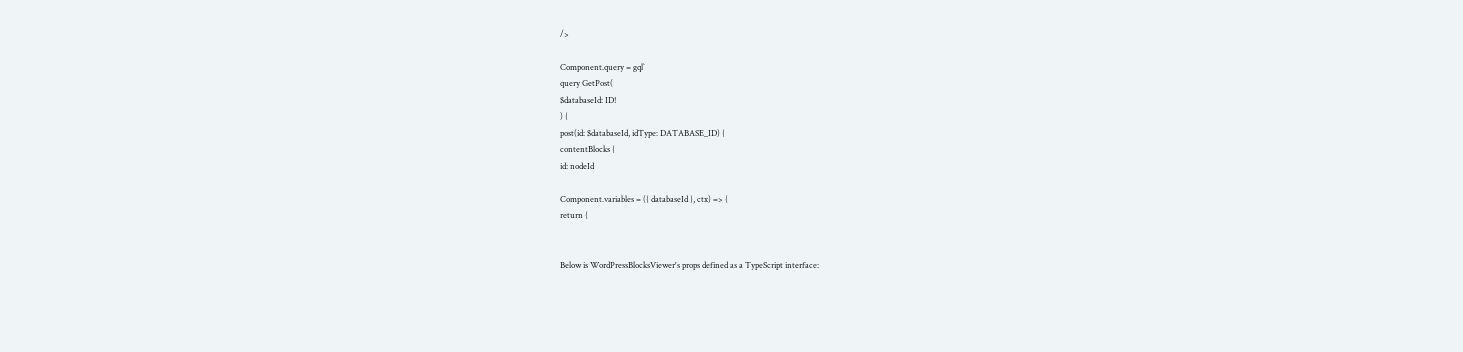/>

Component.query = gql`
query GetPost(
$databaseId: ID!
) {
post(id: $databaseId, idType: DATABASE_ID) {
contentBlocks {
id: nodeId

Component.variables = ({ databaseId }, ctx) => {
return {


Below is WordPressBlocksViewer's props defined as a TypeScript interface: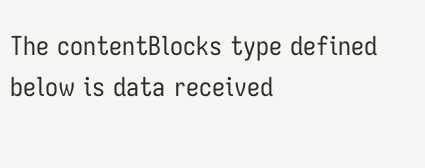The contentBlocks type defined below is data received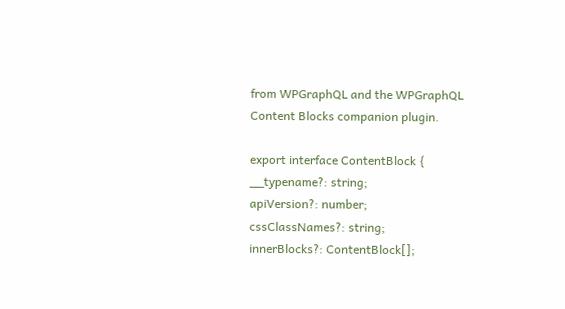from WPGraphQL and the WPGraphQL Content Blocks companion plugin.

export interface ContentBlock {
__typename?: string;
apiVersion?: number;
cssClassNames?: string;
innerBlocks?: ContentBlock[];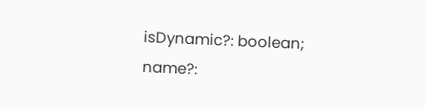isDynamic?: boolean;
name?: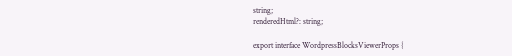string;
renderedHtml?: string;

export interface WordpressBlocksViewerProps {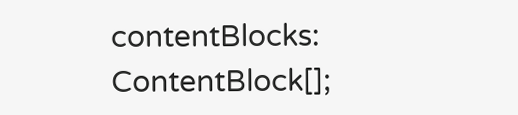contentBlocks: ContentBlock[];